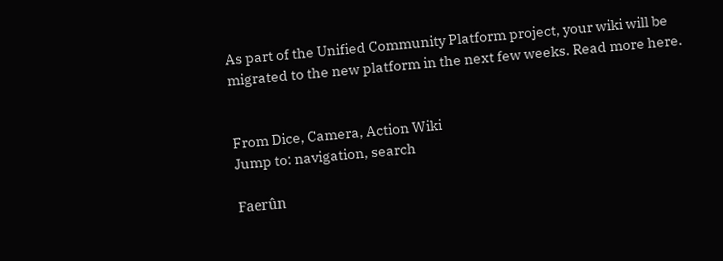As part of the Unified Community Platform project, your wiki will be migrated to the new platform in the next few weeks. Read more here.


From Dice, Camera, Action Wiki
Jump to: navigation, search

Faerûn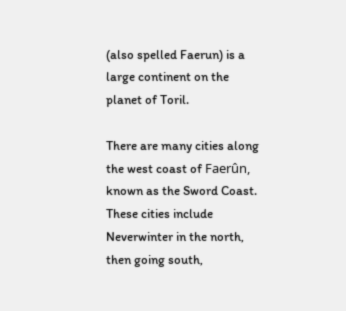(also spelled Faerun) is a large continent on the planet of Toril.

There are many cities along the west coast of Faerûn, known as the Sword Coast. These cities include Neverwinter in the north, then going south,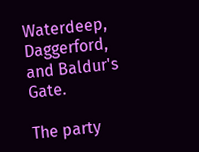Waterdeep, Daggerford, and Baldur's Gate.

The party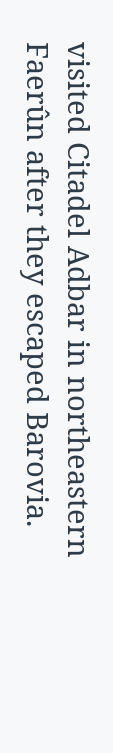visited Citadel Adbar in northeastern Faerûn after they escaped Barovia.